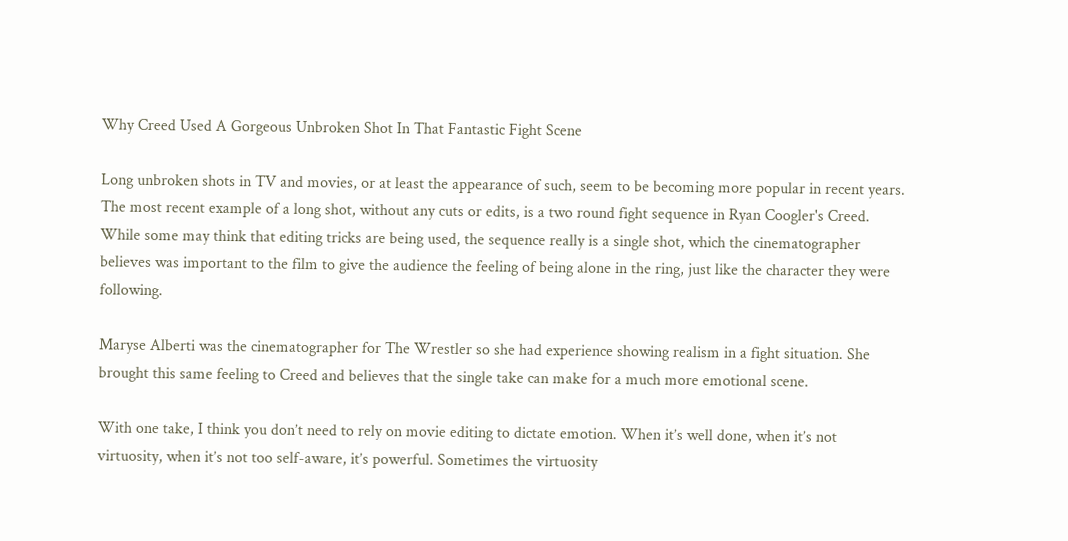Why Creed Used A Gorgeous Unbroken Shot In That Fantastic Fight Scene

Long unbroken shots in TV and movies, or at least the appearance of such, seem to be becoming more popular in recent years. The most recent example of a long shot, without any cuts or edits, is a two round fight sequence in Ryan Coogler's Creed. While some may think that editing tricks are being used, the sequence really is a single shot, which the cinematographer believes was important to the film to give the audience the feeling of being alone in the ring, just like the character they were following.

Maryse Alberti was the cinematographer for The Wrestler so she had experience showing realism in a fight situation. She brought this same feeling to Creed and believes that the single take can make for a much more emotional scene.

With one take, I think you don’t need to rely on movie editing to dictate emotion. When it’s well done, when it’s not virtuosity, when it’s not too self-aware, it’s powerful. Sometimes the virtuosity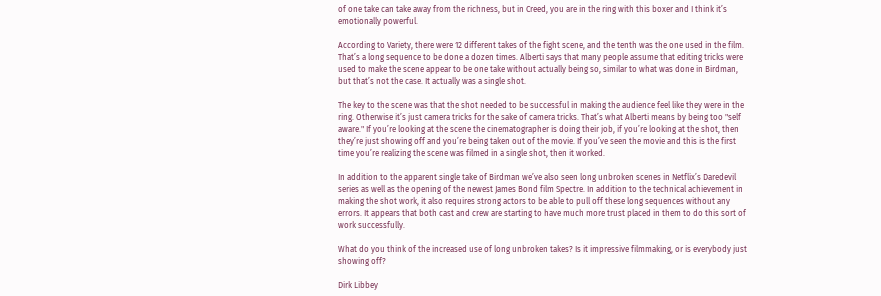of one take can take away from the richness, but in Creed, you are in the ring with this boxer and I think it’s emotionally powerful.

According to Variety, there were 12 different takes of the fight scene, and the tenth was the one used in the film. That’s a long sequence to be done a dozen times. Alberti says that many people assume that editing tricks were used to make the scene appear to be one take without actually being so, similar to what was done in Birdman, but that’s not the case. It actually was a single shot.

The key to the scene was that the shot needed to be successful in making the audience feel like they were in the ring. Otherwise it’s just camera tricks for the sake of camera tricks. That’s what Alberti means by being too "self aware." If you’re looking at the scene the cinematographer is doing their job, if you’re looking at the shot, then they’re just showing off and you’re being taken out of the movie. If you’ve seen the movie and this is the first time you’re realizing the scene was filmed in a single shot, then it worked.

In addition to the apparent single take of Birdman we’ve also seen long unbroken scenes in Netflix’s Daredevil series as well as the opening of the newest James Bond film Spectre. In addition to the technical achievement in making the shot work, it also requires strong actors to be able to pull off these long sequences without any errors. It appears that both cast and crew are starting to have much more trust placed in them to do this sort of work successfully.

What do you think of the increased use of long unbroken takes? Is it impressive filmmaking, or is everybody just showing off?

Dirk Libbey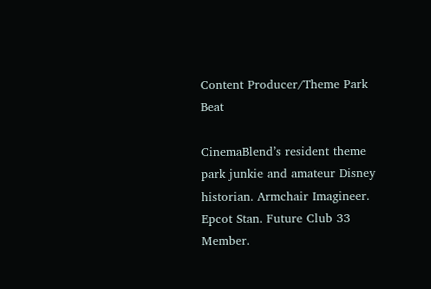Content Producer/Theme Park Beat

CinemaBlend’s resident theme park junkie and amateur Disney historian. Armchair Imagineer. Epcot Stan. Future Club 33 Member.